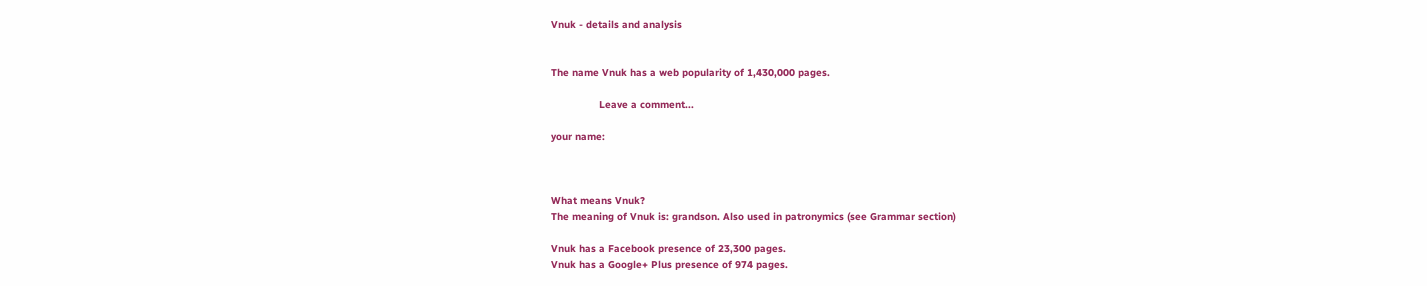Vnuk - details and analysis


The name Vnuk has a web popularity of 1,430,000 pages.

                Leave a comment...

your name:



What means Vnuk?
The meaning of Vnuk is: grandson. Also used in patronymics (see Grammar section)

Vnuk has a Facebook presence of 23,300 pages.
Vnuk has a Google+ Plus presence of 974 pages.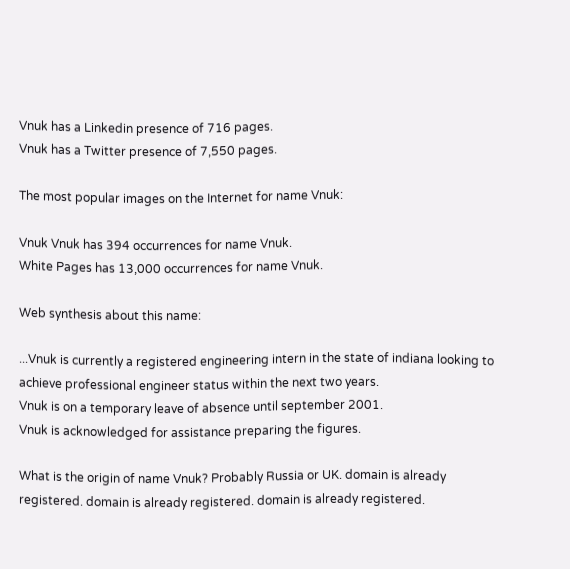Vnuk has a Linkedin presence of 716 pages.
Vnuk has a Twitter presence of 7,550 pages.

The most popular images on the Internet for name Vnuk:

Vnuk Vnuk has 394 occurrences for name Vnuk.
White Pages has 13,000 occurrences for name Vnuk.

Web synthesis about this name:

...Vnuk is currently a registered engineering intern in the state of indiana looking to achieve professional engineer status within the next two years.
Vnuk is on a temporary leave of absence until september 2001.
Vnuk is acknowledged for assistance preparing the figures.

What is the origin of name Vnuk? Probably Russia or UK. domain is already registered. domain is already registered. domain is already registered.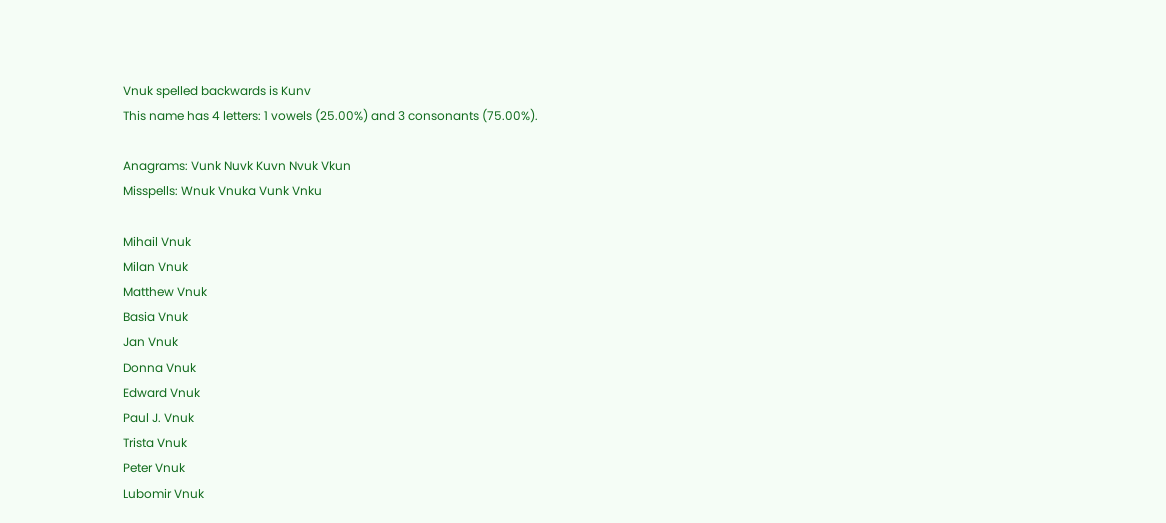Vnuk spelled backwards is Kunv
This name has 4 letters: 1 vowels (25.00%) and 3 consonants (75.00%).

Anagrams: Vunk Nuvk Kuvn Nvuk Vkun
Misspells: Wnuk Vnuka Vunk Vnku

Mihail Vnuk
Milan Vnuk
Matthew Vnuk
Basia Vnuk
Jan Vnuk
Donna Vnuk
Edward Vnuk
Paul J. Vnuk
Trista Vnuk
Peter Vnuk
Lubomir Vnuk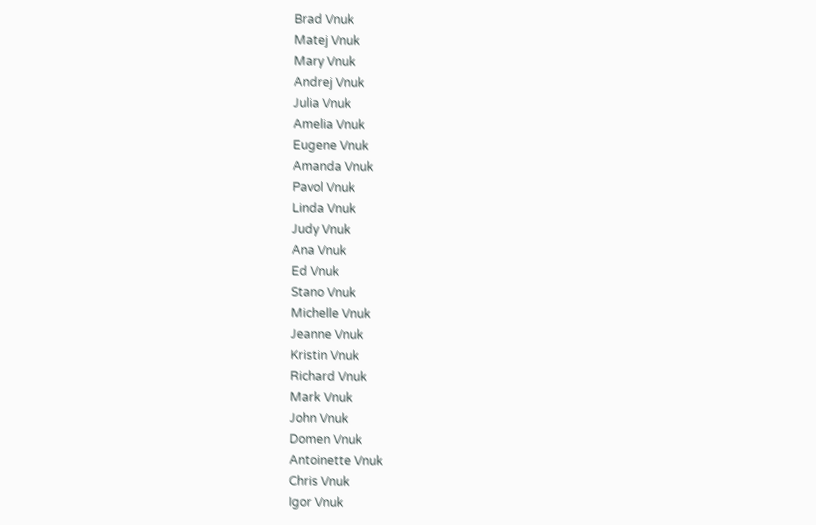Brad Vnuk
Matej Vnuk
Mary Vnuk
Andrej Vnuk
Julia Vnuk
Amelia Vnuk
Eugene Vnuk
Amanda Vnuk
Pavol Vnuk
Linda Vnuk
Judy Vnuk
Ana Vnuk
Ed Vnuk
Stano Vnuk
Michelle Vnuk
Jeanne Vnuk
Kristin Vnuk
Richard Vnuk
Mark Vnuk
John Vnuk
Domen Vnuk
Antoinette Vnuk
Chris Vnuk
Igor Vnuk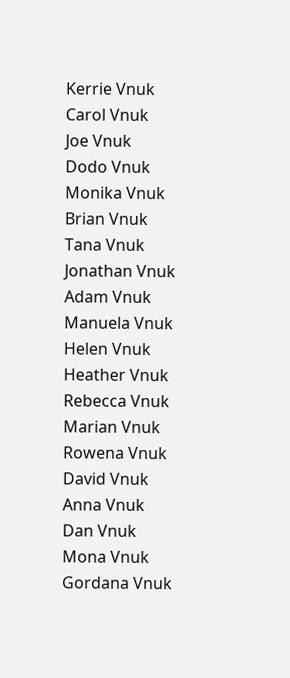Kerrie Vnuk
Carol Vnuk
Joe Vnuk
Dodo Vnuk
Monika Vnuk
Brian Vnuk
Tana Vnuk
Jonathan Vnuk
Adam Vnuk
Manuela Vnuk
Helen Vnuk
Heather Vnuk
Rebecca Vnuk
Marian Vnuk
Rowena Vnuk
David Vnuk
Anna Vnuk
Dan Vnuk
Mona Vnuk
Gordana Vnuk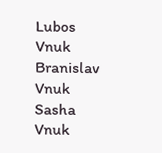Lubos Vnuk
Branislav Vnuk
Sasha Vnuk